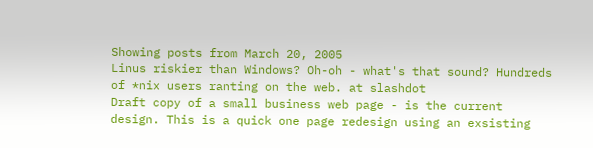Showing posts from March 20, 2005
Linus riskier than Windows? Oh-oh - what's that sound? Hundreds of *nix users ranting on the web. at slashdot
Draft copy of a small business web page - is the current design. This is a quick one page redesign using an exsisting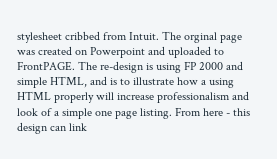stylesheet cribbed from Intuit. The orginal page was created on Powerpoint and uploaded to FrontPAGE. The re-design is using FP 2000 and simple HTML, and is to illustrate how a using HTML properly will increase professionalism and look of a simple one page listing. From here - this design can link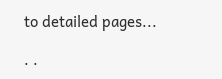to detailed pages...

. .